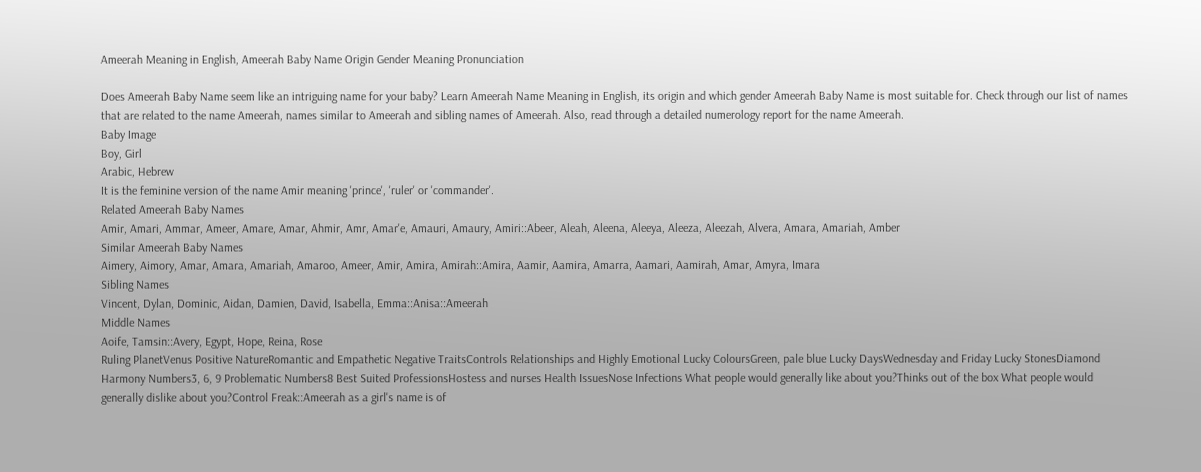Ameerah Meaning in English, Ameerah Baby Name Origin Gender Meaning Pronunciation

Does Ameerah Baby Name seem like an intriguing name for your baby? Learn Ameerah Name Meaning in English, its origin and which gender Ameerah Baby Name is most suitable for. Check through our list of names that are related to the name Ameerah, names similar to Ameerah and sibling names of Ameerah. Also, read through a detailed numerology report for the name Ameerah.
Baby Image
Boy, Girl
Arabic, Hebrew
It is the feminine version of the name Amir meaning 'prince', 'ruler' or 'commander'.
Related Ameerah Baby Names
Amir, Amari, Ammar, Ameer, Amare, Amar, Ahmir, Amr, Amar'e, Amauri, Amaury, Amiri::Abeer, Aleah, Aleena, Aleeya, Aleeza, Aleezah, Alvera, Amara, Amariah, Amber
Similar Ameerah Baby Names
Aimery, Aimory, Amar, Amara, Amariah, Amaroo, Ameer, Amir, Amira, Amirah::Amira, Aamir, Aamira, Amarra, Aamari, Aamirah, Amar, Amyra, Imara
Sibling Names
Vincent, Dylan, Dominic, Aidan, Damien, David, Isabella, Emma::Anisa::Ameerah
Middle Names
Aoife, Tamsin::Avery, Egypt, Hope, Reina, Rose
Ruling PlanetVenus Positive NatureRomantic and Empathetic Negative TraitsControls Relationships and Highly Emotional Lucky ColoursGreen, pale blue Lucky DaysWednesday and Friday Lucky StonesDiamond Harmony Numbers3, 6, 9 Problematic Numbers8 Best Suited ProfessionsHostess and nurses Health IssuesNose Infections What people would generally like about you?Thinks out of the box What people would generally dislike about you?Control Freak::Ameerah as a girl's name is of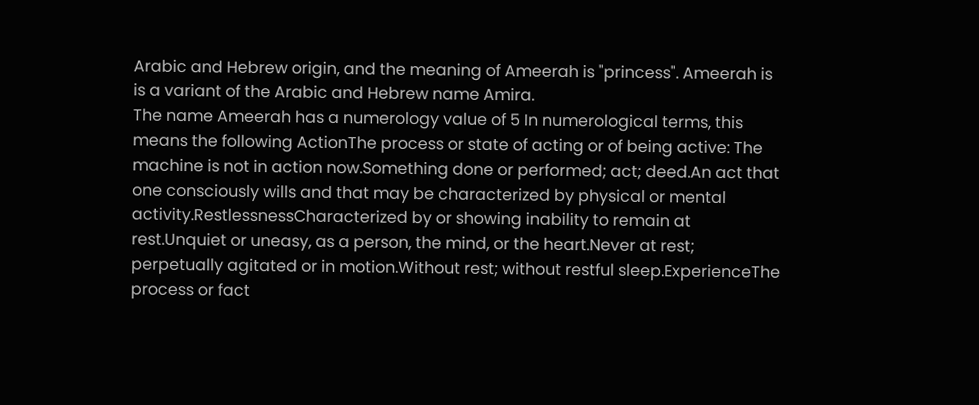Arabic and Hebrew origin, and the meaning of Ameerah is "princess". Ameerah is is a variant of the Arabic and Hebrew name Amira.
The name Ameerah has a numerology value of 5 In numerological terms, this means the following ActionThe process or state of acting or of being active: The machine is not in action now.Something done or performed; act; deed.An act that one consciously wills and that may be characterized by physical or mental activity.RestlessnessCharacterized by or showing inability to remain at rest.Unquiet or uneasy, as a person, the mind, or the heart.Never at rest; perpetually agitated or in motion.Without rest; without restful sleep.ExperienceThe process or fact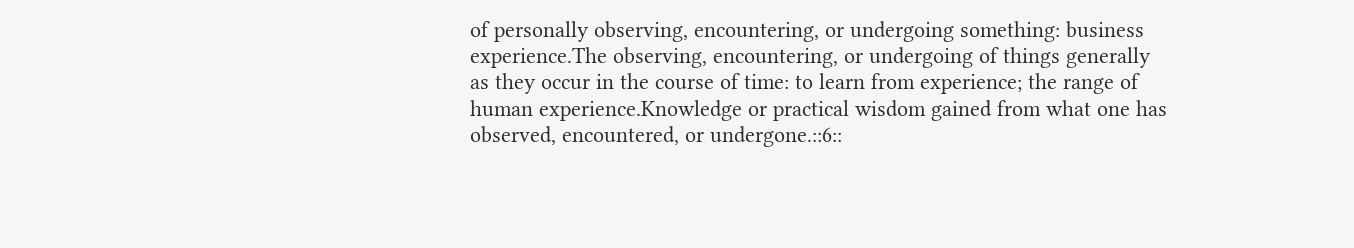of personally observing, encountering, or undergoing something: business experience.The observing, encountering, or undergoing of things generally as they occur in the course of time: to learn from experience; the range of human experience.Knowledge or practical wisdom gained from what one has observed, encountered, or undergone.::6::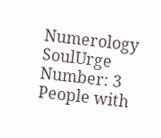Numerology SoulUrge Number: 3 People with